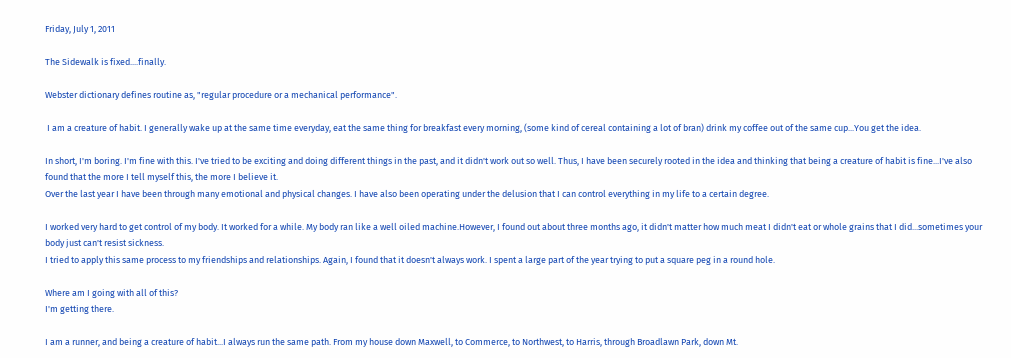Friday, July 1, 2011

The Sidewalk is fixed....finally.

Webster dictionary defines routine as, "regular procedure or a mechanical performance".

 I am a creature of habit. I generally wake up at the same time everyday, eat the same thing for breakfast every morning, (some kind of cereal containing a lot of bran) drink my coffee out of the same cup...You get the idea.

In short, I'm boring. I'm fine with this. I've tried to be exciting and doing different things in the past, and it didn't work out so well. Thus, I have been securely rooted in the idea and thinking that being a creature of habit is fine...I've also found that the more I tell myself this, the more I believe it.
Over the last year I have been through many emotional and physical changes. I have also been operating under the delusion that I can control everything in my life to a certain degree.

I worked very hard to get control of my body. It worked for a while. My body ran like a well oiled machine.However, I found out about three months ago, it didn't matter how much meat I didn't eat or whole grains that I did...sometimes your body just can't resist sickness.
I tried to apply this same process to my friendships and relationships. Again, I found that it doesn't always work. I spent a large part of the year trying to put a square peg in a round hole.

Where am I going with all of this?
I'm getting there.

I am a runner, and being a creature of habit...I always run the same path. From my house down Maxwell, to Commerce, to Northwest, to Harris, through Broadlawn Park, down Mt.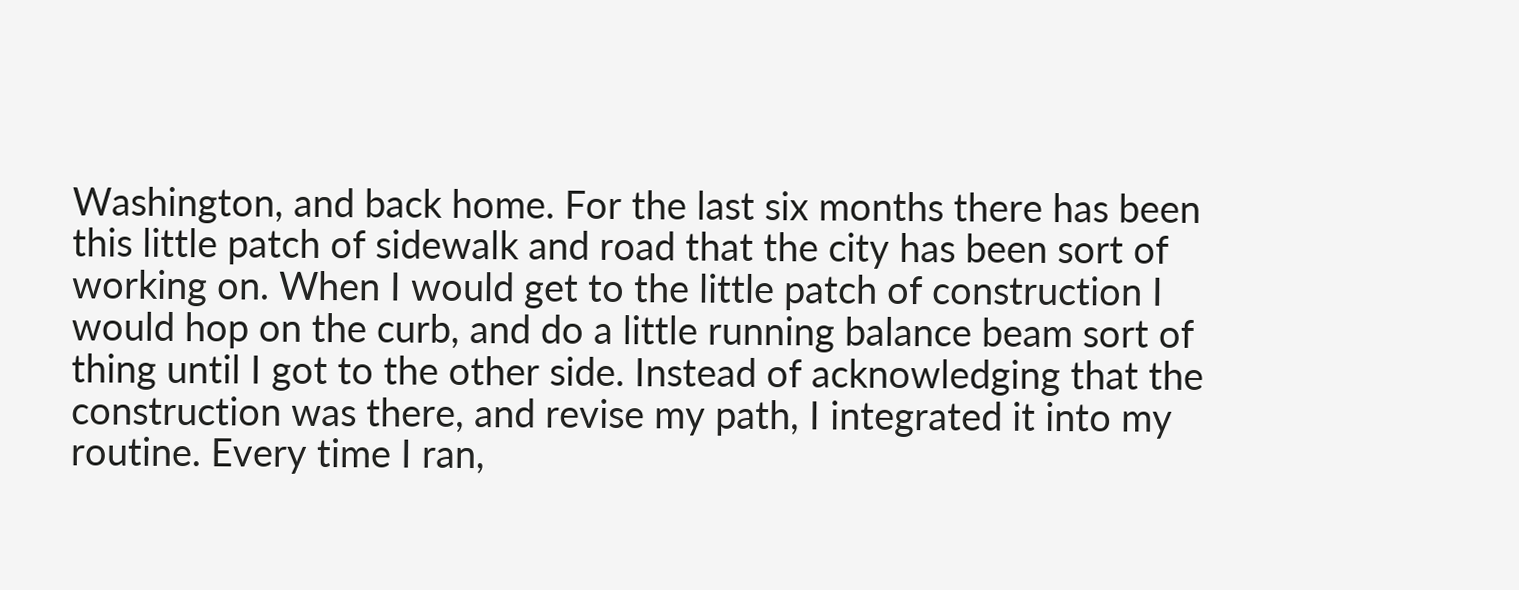Washington, and back home. For the last six months there has been this little patch of sidewalk and road that the city has been sort of working on. When I would get to the little patch of construction I would hop on the curb, and do a little running balance beam sort of thing until I got to the other side. Instead of acknowledging that the construction was there, and revise my path, I integrated it into my routine. Every time I ran,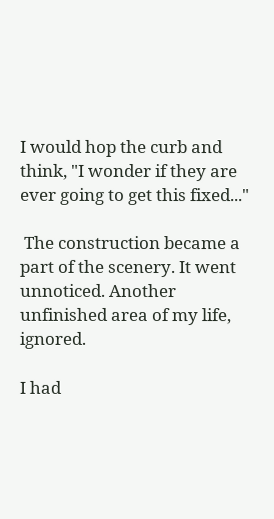I would hop the curb and think, "I wonder if they are ever going to get this fixed..."

 The construction became a part of the scenery. It went unnoticed. Another unfinished area of my life, ignored.

I had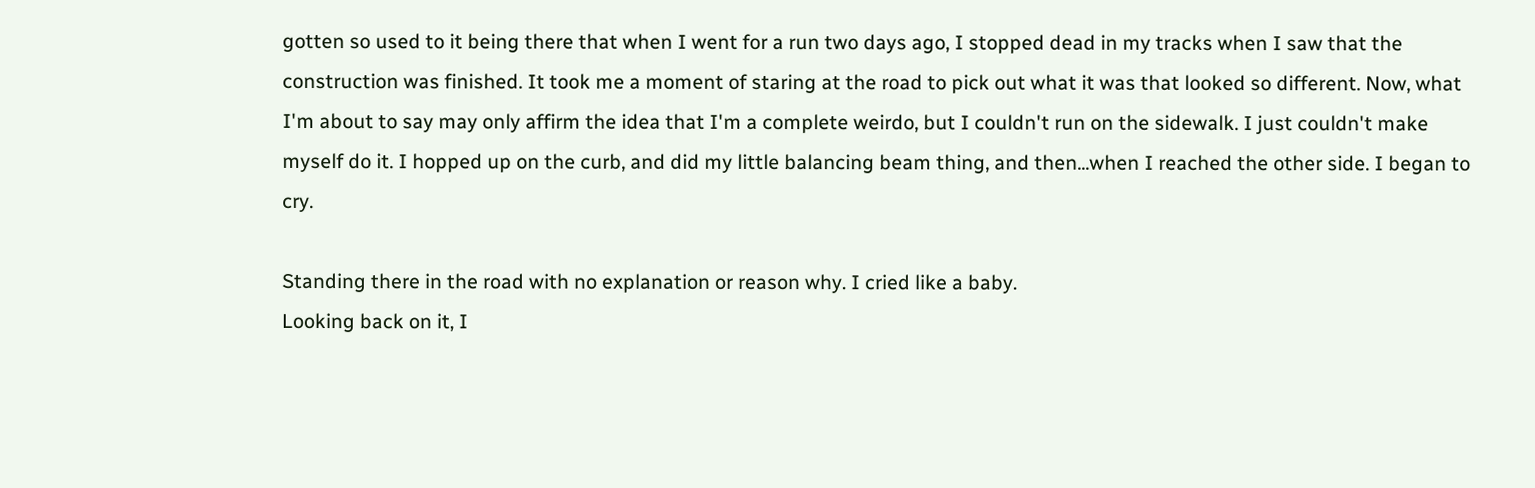gotten so used to it being there that when I went for a run two days ago, I stopped dead in my tracks when I saw that the construction was finished. It took me a moment of staring at the road to pick out what it was that looked so different. Now, what I'm about to say may only affirm the idea that I'm a complete weirdo, but I couldn't run on the sidewalk. I just couldn't make myself do it. I hopped up on the curb, and did my little balancing beam thing, and then...when I reached the other side. I began to cry.

Standing there in the road with no explanation or reason why. I cried like a baby.
Looking back on it, I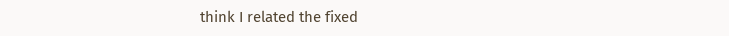think I related the fixed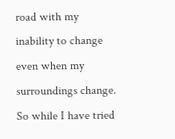road with my inability to change even when my surroundings change. So while I have tried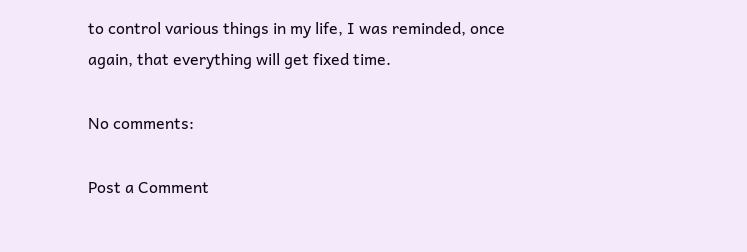to control various things in my life, I was reminded, once again, that everything will get fixed time.

No comments:

Post a Comment